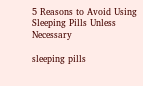5 Reasons to Avoid Using Sleeping Pills Unless Necessary

sleeping pills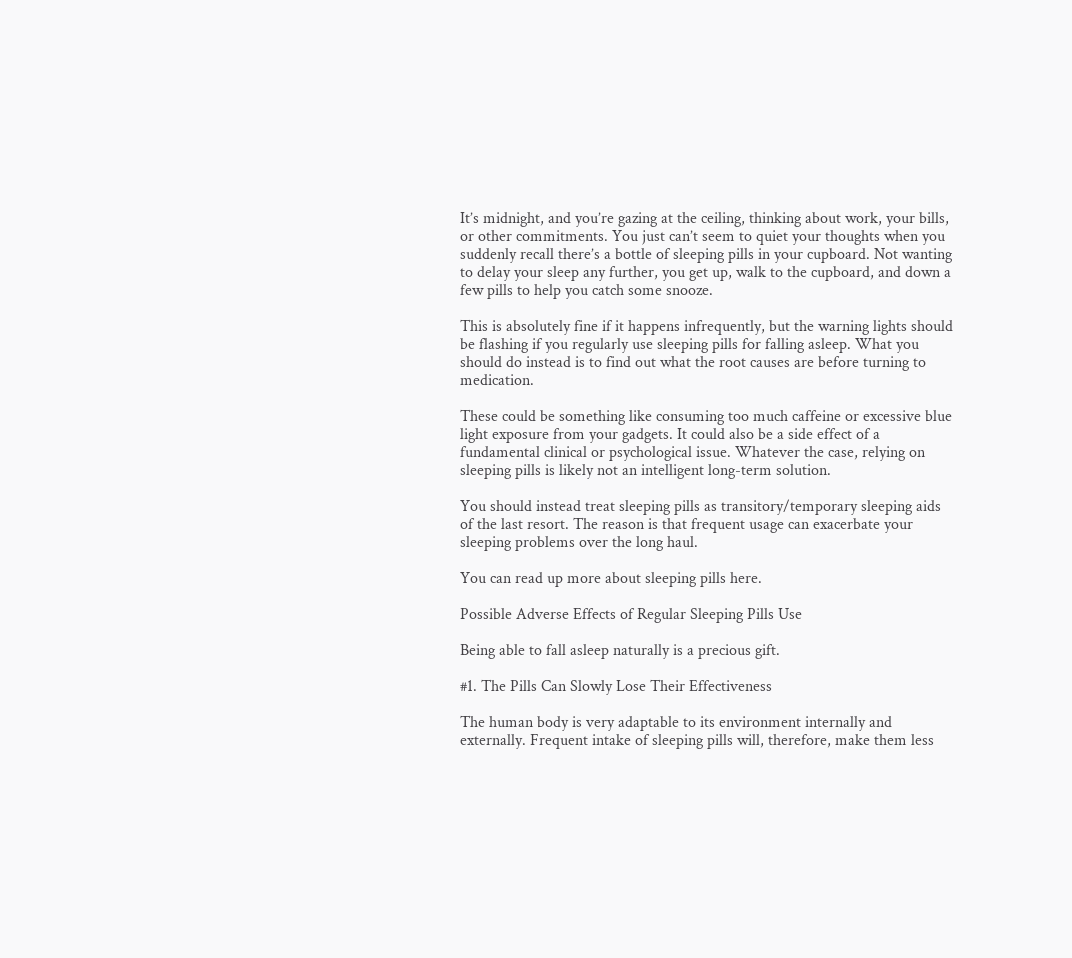It’s midnight, and you’re gazing at the ceiling, thinking about work, your bills, or other commitments. You just can’t seem to quiet your thoughts when you suddenly recall there’s a bottle of sleeping pills in your cupboard. Not wanting to delay your sleep any further, you get up, walk to the cupboard, and down a few pills to help you catch some snooze.

This is absolutely fine if it happens infrequently, but the warning lights should be flashing if you regularly use sleeping pills for falling asleep. What you should do instead is to find out what the root causes are before turning to medication.

These could be something like consuming too much caffeine or excessive blue light exposure from your gadgets. It could also be a side effect of a fundamental clinical or psychological issue. Whatever the case, relying on sleeping pills is likely not an intelligent long-term solution.

You should instead treat sleeping pills as transitory/temporary sleeping aids of the last resort. The reason is that frequent usage can exacerbate your sleeping problems over the long haul.

You can read up more about sleeping pills here.

Possible Adverse Effects of Regular Sleeping Pills Use

Being able to fall asleep naturally is a precious gift.

#1. The Pills Can Slowly Lose Their Effectiveness

The human body is very adaptable to its environment internally and externally. Frequent intake of sleeping pills will, therefore, make them less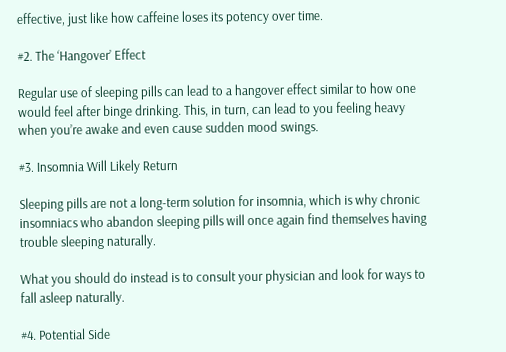effective, just like how caffeine loses its potency over time.

#2. The ‘Hangover’ Effect

Regular use of sleeping pills can lead to a hangover effect similar to how one would feel after binge drinking. This, in turn, can lead to you feeling heavy when you’re awake and even cause sudden mood swings.

#3. Insomnia Will Likely Return

Sleeping pills are not a long-term solution for insomnia, which is why chronic insomniacs who abandon sleeping pills will once again find themselves having trouble sleeping naturally.

What you should do instead is to consult your physician and look for ways to fall asleep naturally.

#4. Potential Side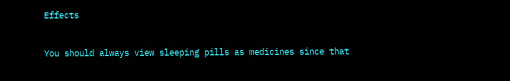Effects

You should always view sleeping pills as medicines since that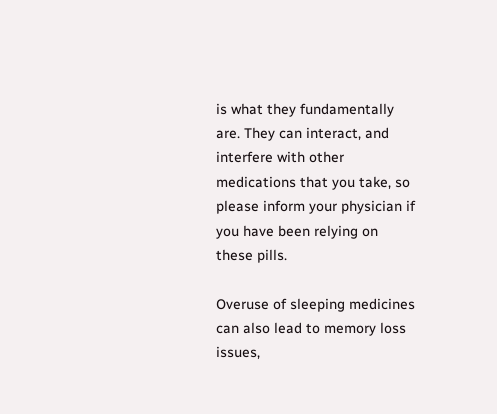is what they fundamentally are. They can interact, and interfere with other medications that you take, so please inform your physician if you have been relying on these pills.

Overuse of sleeping medicines can also lead to memory loss issues,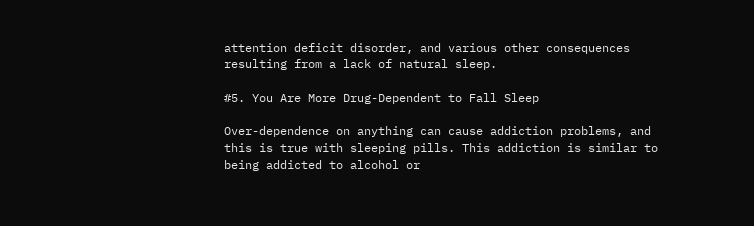attention deficit disorder, and various other consequences resulting from a lack of natural sleep.

#5. You Are More Drug-Dependent to Fall Sleep

Over-dependence on anything can cause addiction problems, and this is true with sleeping pills. This addiction is similar to being addicted to alcohol or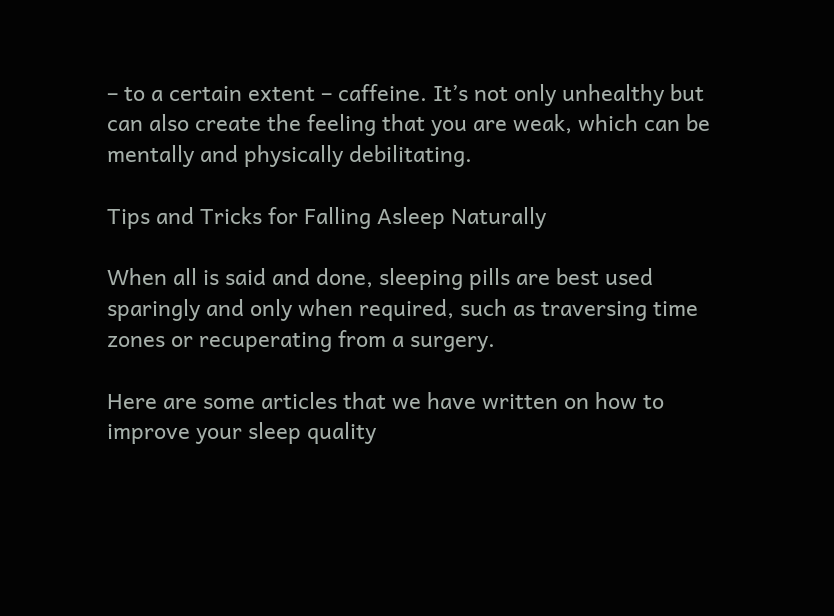– to a certain extent – caffeine. It’s not only unhealthy but can also create the feeling that you are weak, which can be mentally and physically debilitating.

Tips and Tricks for Falling Asleep Naturally

When all is said and done, sleeping pills are best used sparingly and only when required, such as traversing time zones or recuperating from a surgery.

Here are some articles that we have written on how to improve your sleep quality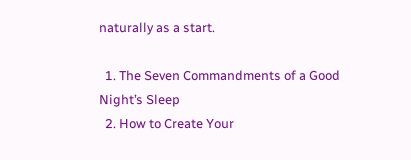naturally as a start.

  1. The Seven Commandments of a Good Night’s Sleep
  2. How to Create Your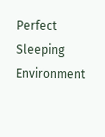Perfect Sleeping Environment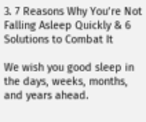3. 7 Reasons Why You’re Not Falling Asleep Quickly & 6 Solutions to Combat It

We wish you good sleep in the days, weeks, months, and years ahead.